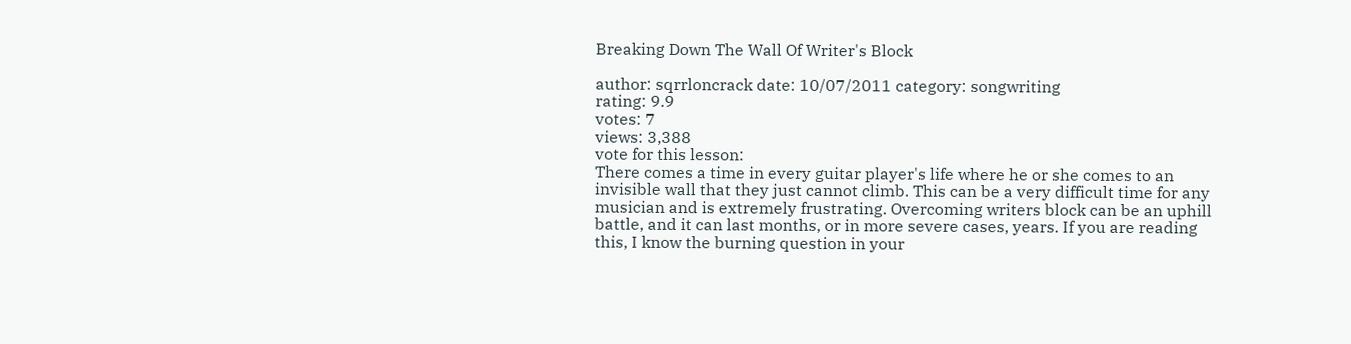Breaking Down The Wall Of Writer's Block

author: sqrrloncrack date: 10/07/2011 category: songwriting
rating: 9.9
votes: 7
views: 3,388
vote for this lesson:
There comes a time in every guitar player's life where he or she comes to an invisible wall that they just cannot climb. This can be a very difficult time for any musician and is extremely frustrating. Overcoming writers block can be an uphill battle, and it can last months, or in more severe cases, years. If you are reading this, I know the burning question in your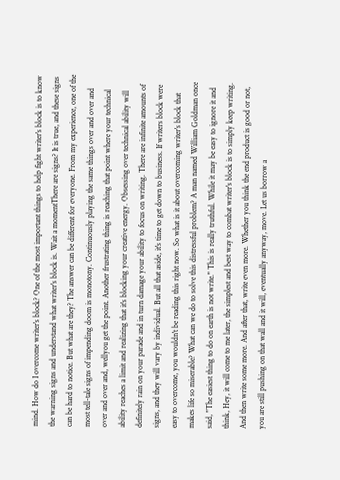mind. How do I overcome writer's block? One of the most important things to help fight writer's block is to know the warning signs and understand what writer's block is. Wait a momentThere are signs? It is true, and these signs can be hard to notice. But what are they? The answer can be different for everyone. From my experience, one of the most tell-tale signs of impending doom is monotony. Continuously playing the same things over and over and over and over and, wellyou get the point. Another frustrating thing is reaching that point where your technical ability reaches a limit and realizing that it's blocking your creative energy. Obsessing over technical ability will definitely rain on your parade and in turn damage your ability to focus on writing. There are infinite amounts of signs, and they will vary by individual. But all that aside, it's time to get down to business. If writers block were easy to overcome, you wouldn't be reading this right now. So what is it about overcoming writer's block that makes life so miserable? What can we do to solve this distressful problem? A man named William Goldman once said, "The easiest thing to do on earth is not write." This is really truthful. While it may be easy to ignore it and think, Hey, it will come to me later, the simplest and best way to combat writer's block is to simply keep writing. And then write some more. And after that, write even more. Whether you think the end product is good or not, you are still pushing on that wall and it will, eventually anyway, move. Let us borrow a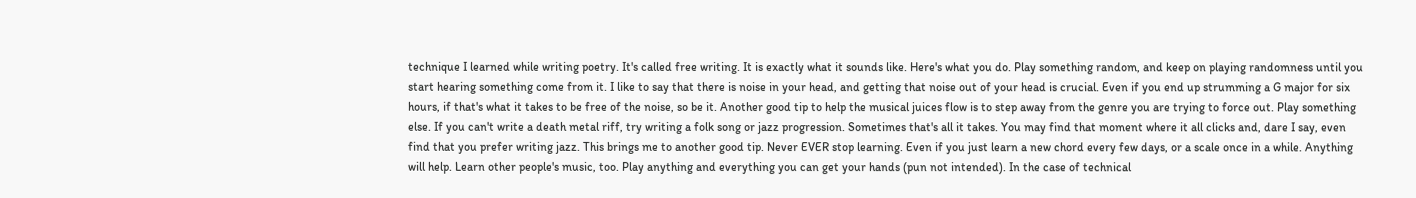technique I learned while writing poetry. It's called free writing. It is exactly what it sounds like. Here's what you do. Play something random, and keep on playing randomness until you start hearing something come from it. I like to say that there is noise in your head, and getting that noise out of your head is crucial. Even if you end up strumming a G major for six hours, if that's what it takes to be free of the noise, so be it. Another good tip to help the musical juices flow is to step away from the genre you are trying to force out. Play something else. If you can't write a death metal riff, try writing a folk song or jazz progression. Sometimes that's all it takes. You may find that moment where it all clicks and, dare I say, even find that you prefer writing jazz. This brings me to another good tip. Never EVER stop learning. Even if you just learn a new chord every few days, or a scale once in a while. Anything will help. Learn other people's music, too. Play anything and everything you can get your hands (pun not intended). In the case of technical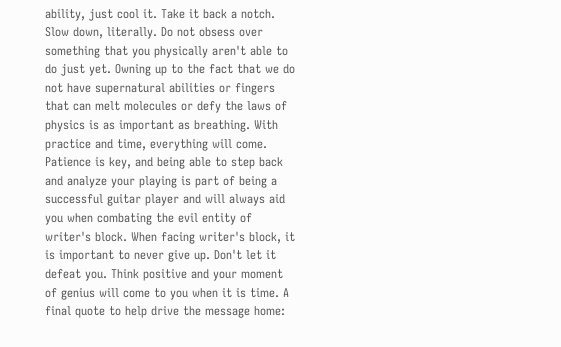ability, just cool it. Take it back a notch. Slow down, literally. Do not obsess over something that you physically aren't able to do just yet. Owning up to the fact that we do not have supernatural abilities or fingers that can melt molecules or defy the laws of physics is as important as breathing. With practice and time, everything will come. Patience is key, and being able to step back and analyze your playing is part of being a successful guitar player and will always aid you when combating the evil entity of writer's block. When facing writer's block, it is important to never give up. Don't let it defeat you. Think positive and your moment of genius will come to you when it is time. A final quote to help drive the message home: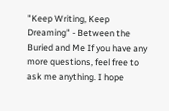"Keep Writing, Keep Dreaming" - Between the Buried and Me If you have any more questions, feel free to ask me anything. I hope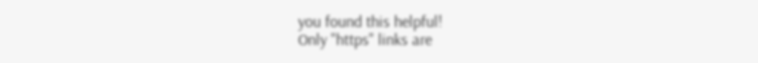you found this helpful!
Only "https" links are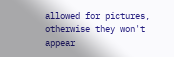allowed for pictures,
otherwise they won't appear